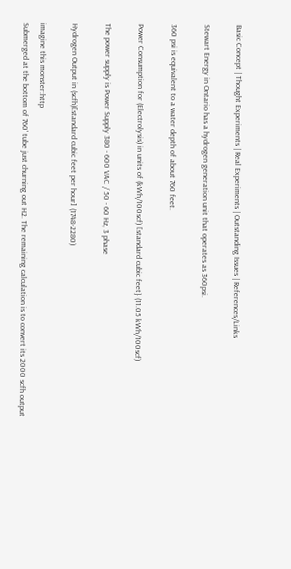Basic Concept | Thought Experiments | Real Experiments | Outstanding Issues | References/Links

Stewart Energy in Ontario has a hydrogen generation unit that operates as 360psi.

360 psi is equivalent to a water depth of about 760 feet.

Power Consumption for (Electrolysis) in units of (kWh/100scf) [standard cubic feet} (11.05 kWh/100scf)

The power supply is Power Supply 380 - 600 VAC / 50 - 60 Hz, 3 phase

Hydrogen Output in (scfh)[standard cubic feet per hour] (1748-2280)

imagine this monster:http
Submerged at the bottom of 760' tube just churning out H2. The remaining calculation is to convert its 2000 scfh output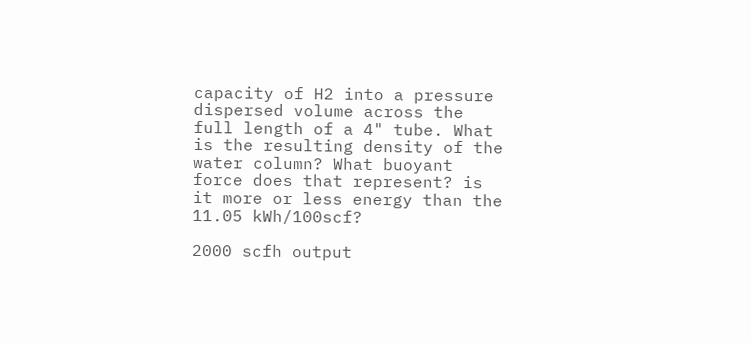capacity of H2 into a pressure dispersed volume across the full length of a 4" tube. What is the resulting density of the water column? What buoyant force does that represent? is it more or less energy than the 11.05 kWh/100scf?

2000 scfh output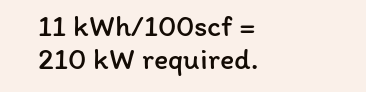11 kWh/100scf = 210 kW required.